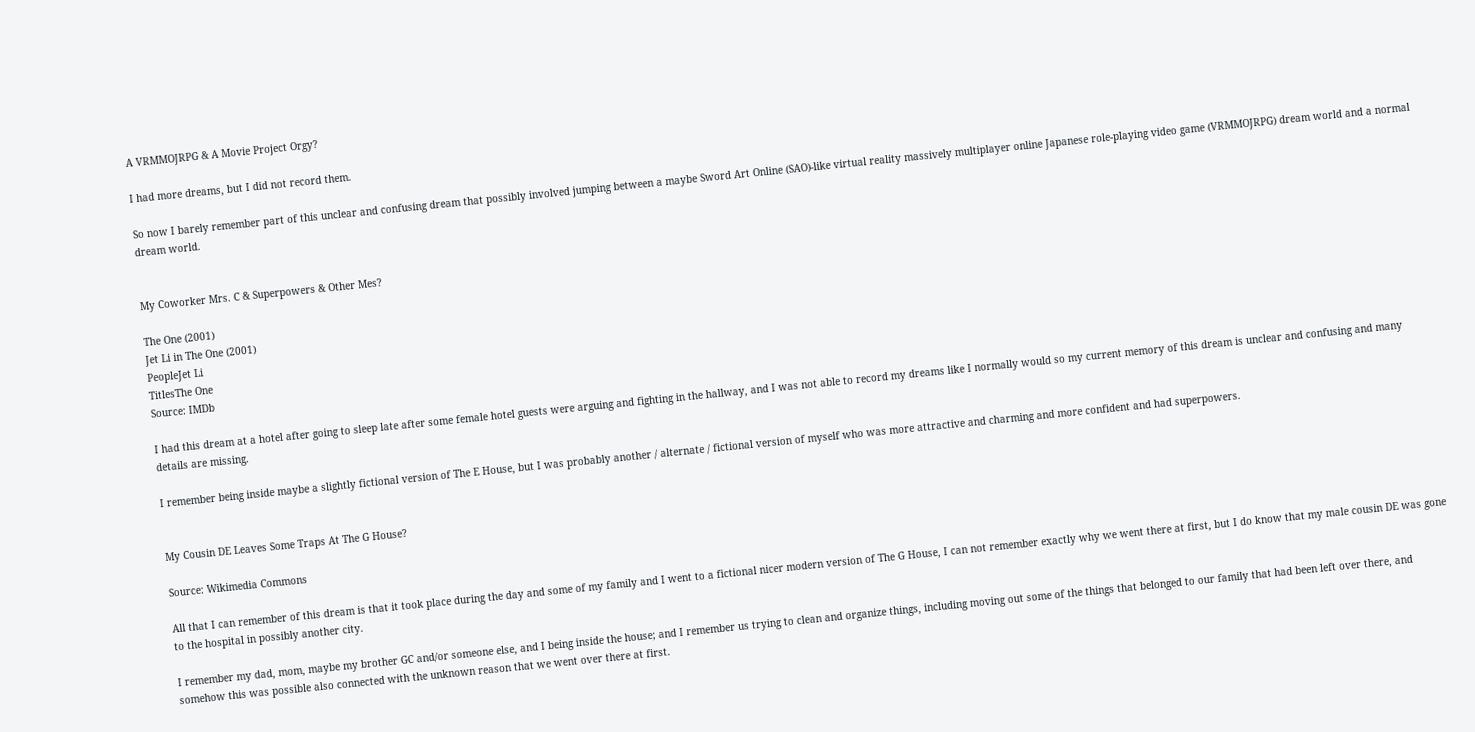A VRMMOJRPG & A Movie Project Orgy?

I had more dreams, but I did not record them.

So now I barely remember part of this unclear and confusing dream that possibly involved jumping between a maybe Sword Art Online (SAO)-like virtual reality massively multiplayer online Japanese role-playing video game (VRMMOJRPG) dream world and a normal dream world.


My Coworker Mrs. C & Superpowers & Other Mes?

The One (2001)
Jet Li in The One (2001)
PeopleJet Li
TitlesThe One
Source: IMDb

I had this dream at a hotel after going to sleep late after some female hotel guests were arguing and fighting in the hallway, and I was not able to record my dreams like I normally would so my current memory of this dream is unclear and confusing and many details are missing.

I remember being inside maybe a slightly fictional version of The E House, but I was probably another / alternate / fictional version of myself who was more attractive and charming and more confident and had superpowers.


My Cousin DE Leaves Some Traps At The G House?

Source: Wikimedia Commons

All that I can remember of this dream is that it took place during the day and some of my family and I went to a fictional nicer modern version of The G House, I can not remember exactly why we went there at first, but I do know that my male cousin DE was gone to the hospital in possibly another city.

I remember my dad, mom, maybe my brother GC and/or someone else, and I being inside the house; and I remember us trying to clean and organize things, including moving out some of the things that belonged to our family that had been left over there, and somehow this was possible also connected with the unknown reason that we went over there at first.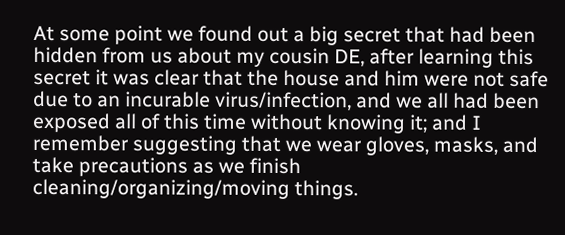At some point we found out a big secret that had been hidden from us about my cousin DE, after learning this secret it was clear that the house and him were not safe due to an incurable virus/infection, and we all had been exposed all of this time without knowing it; and I remember suggesting that we wear gloves, masks, and take precautions as we finish cleaning/organizing/moving things.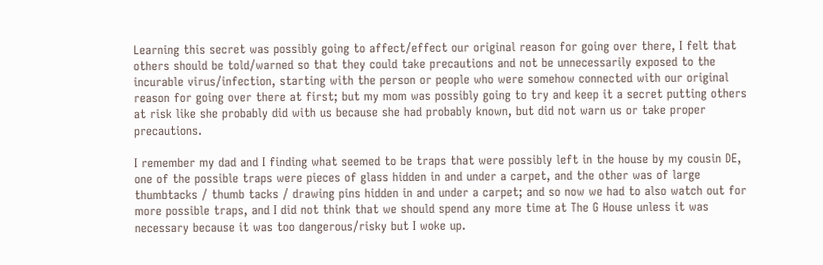Learning this secret was possibly going to affect/effect our original reason for going over there, I felt that others should be told/warned so that they could take precautions and not be unnecessarily exposed to the incurable virus/infection, starting with the person or people who were somehow connected with our original reason for going over there at first; but my mom was possibly going to try and keep it a secret putting others at risk like she probably did with us because she had probably known, but did not warn us or take proper precautions.

I remember my dad and I finding what seemed to be traps that were possibly left in the house by my cousin DE, one of the possible traps were pieces of glass hidden in and under a carpet, and the other was of large thumbtacks / thumb tacks / drawing pins hidden in and under a carpet; and so now we had to also watch out for more possible traps, and I did not think that we should spend any more time at The G House unless it was necessary because it was too dangerous/risky but I woke up.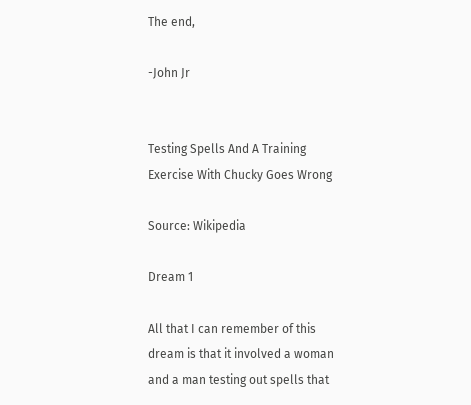The end,

-John Jr


Testing Spells And A Training Exercise With Chucky Goes Wrong

Source: Wikipedia

Dream 1

All that I can remember of this dream is that it involved a woman and a man testing out spells that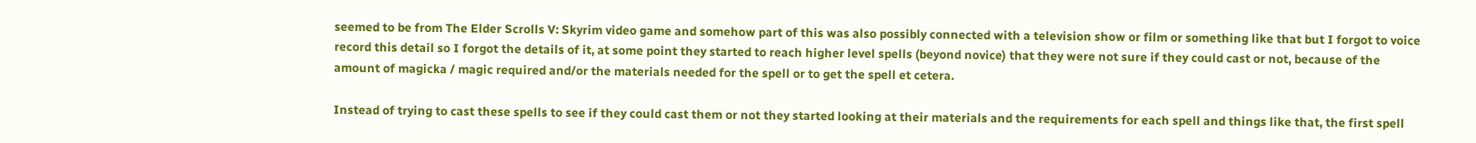seemed to be from The Elder Scrolls V: Skyrim video game and somehow part of this was also possibly connected with a television show or film or something like that but I forgot to voice record this detail so I forgot the details of it, at some point they started to reach higher level spells (beyond novice) that they were not sure if they could cast or not, because of the amount of magicka / magic required and/or the materials needed for the spell or to get the spell et cetera.

Instead of trying to cast these spells to see if they could cast them or not they started looking at their materials and the requirements for each spell and things like that, the first spell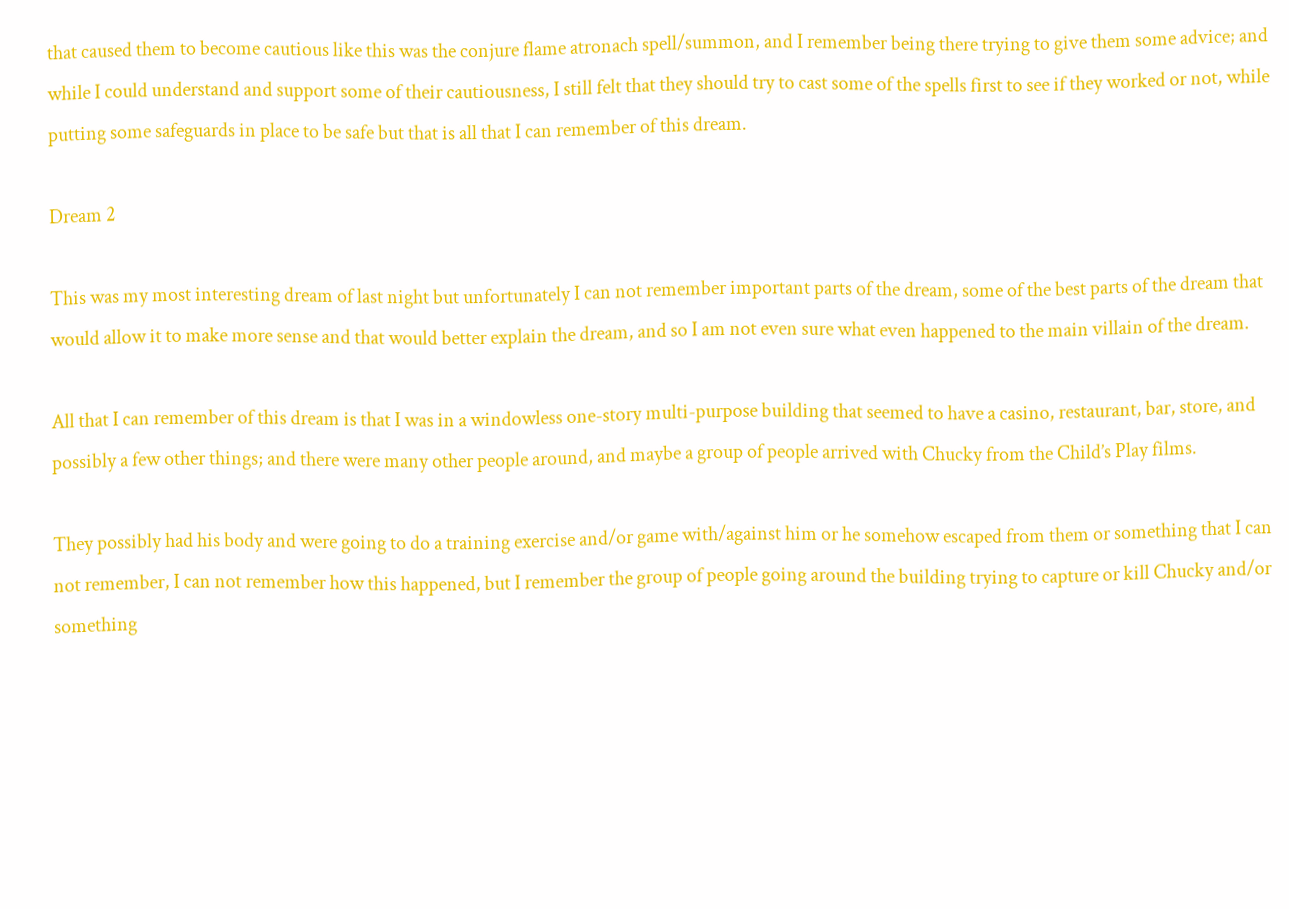that caused them to become cautious like this was the conjure flame atronach spell/summon, and I remember being there trying to give them some advice; and while I could understand and support some of their cautiousness, I still felt that they should try to cast some of the spells first to see if they worked or not, while putting some safeguards in place to be safe but that is all that I can remember of this dream.

Dream 2

This was my most interesting dream of last night but unfortunately I can not remember important parts of the dream, some of the best parts of the dream that would allow it to make more sense and that would better explain the dream, and so I am not even sure what even happened to the main villain of the dream.

All that I can remember of this dream is that I was in a windowless one-story multi-purpose building that seemed to have a casino, restaurant, bar, store, and possibly a few other things; and there were many other people around, and maybe a group of people arrived with Chucky from the Child’s Play films.

They possibly had his body and were going to do a training exercise and/or game with/against him or he somehow escaped from them or something that I can not remember, I can not remember how this happened, but I remember the group of people going around the building trying to capture or kill Chucky and/or something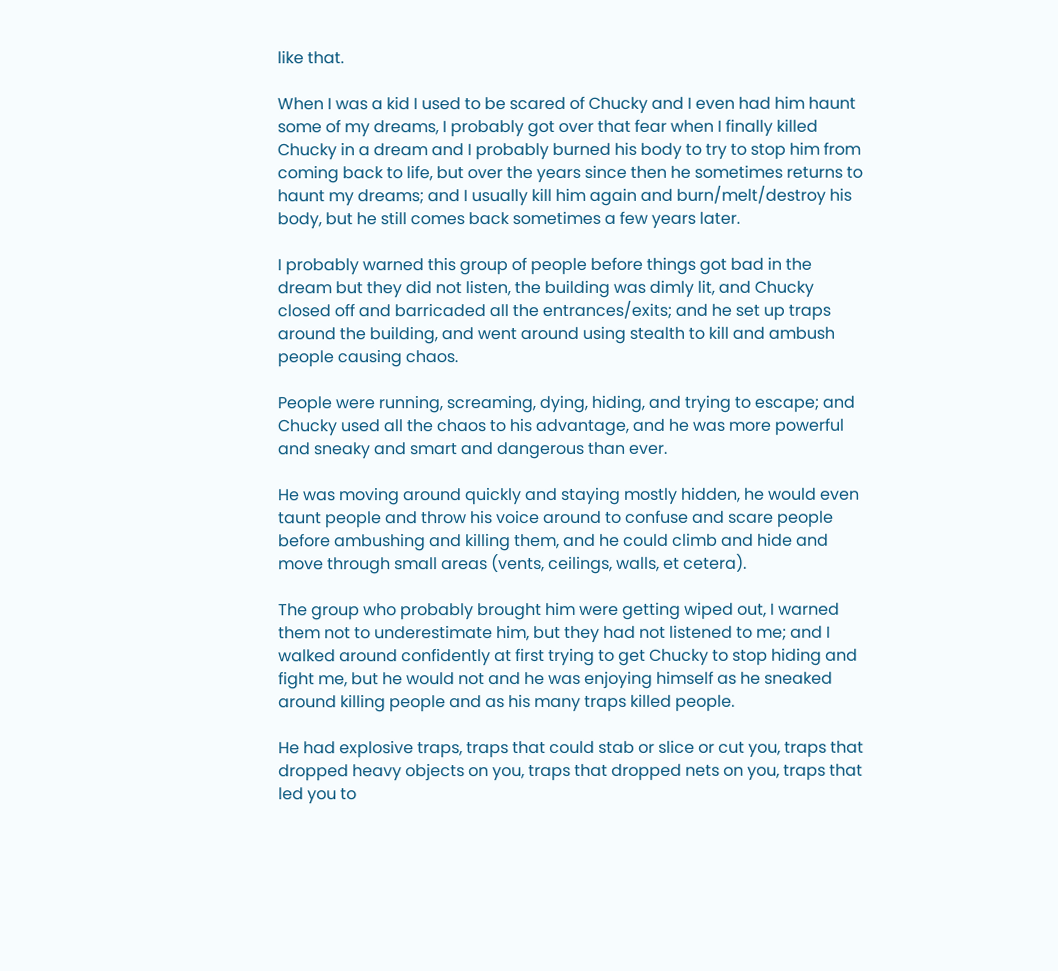like that.

When I was a kid I used to be scared of Chucky and I even had him haunt some of my dreams, I probably got over that fear when I finally killed Chucky in a dream and I probably burned his body to try to stop him from coming back to life, but over the years since then he sometimes returns to haunt my dreams; and I usually kill him again and burn/melt/destroy his body, but he still comes back sometimes a few years later.

I probably warned this group of people before things got bad in the dream but they did not listen, the building was dimly lit, and Chucky closed off and barricaded all the entrances/exits; and he set up traps around the building, and went around using stealth to kill and ambush people causing chaos.

People were running, screaming, dying, hiding, and trying to escape; and Chucky used all the chaos to his advantage, and he was more powerful and sneaky and smart and dangerous than ever.

He was moving around quickly and staying mostly hidden, he would even taunt people and throw his voice around to confuse and scare people before ambushing and killing them, and he could climb and hide and move through small areas (vents, ceilings, walls, et cetera).

The group who probably brought him were getting wiped out, I warned them not to underestimate him, but they had not listened to me; and I walked around confidently at first trying to get Chucky to stop hiding and fight me, but he would not and he was enjoying himself as he sneaked around killing people and as his many traps killed people.

He had explosive traps, traps that could stab or slice or cut you, traps that dropped heavy objects on you, traps that dropped nets on you, traps that led you to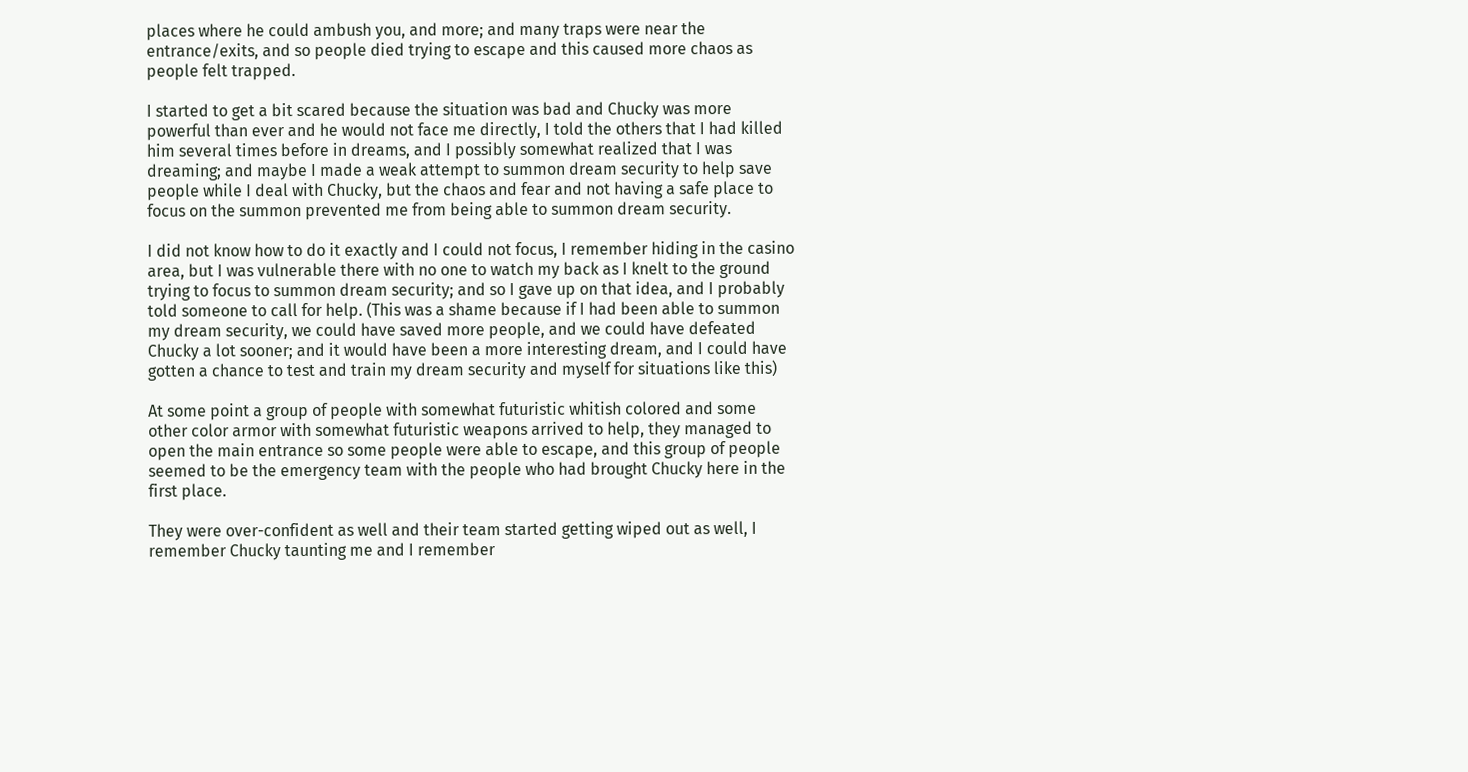places where he could ambush you, and more; and many traps were near the entrance/exits, and so people died trying to escape and this caused more chaos as people felt trapped.

I started to get a bit scared because the situation was bad and Chucky was more powerful than ever and he would not face me directly, I told the others that I had killed him several times before in dreams, and I possibly somewhat realized that I was dreaming; and maybe I made a weak attempt to summon dream security to help save people while I deal with Chucky, but the chaos and fear and not having a safe place to focus on the summon prevented me from being able to summon dream security.

I did not know how to do it exactly and I could not focus, I remember hiding in the casino area, but I was vulnerable there with no one to watch my back as I knelt to the ground trying to focus to summon dream security; and so I gave up on that idea, and I probably told someone to call for help. (This was a shame because if I had been able to summon my dream security, we could have saved more people, and we could have defeated Chucky a lot sooner; and it would have been a more interesting dream, and I could have gotten a chance to test and train my dream security and myself for situations like this)

At some point a group of people with somewhat futuristic whitish colored and some other color armor with somewhat futuristic weapons arrived to help, they managed to open the main entrance so some people were able to escape, and this group of people seemed to be the emergency team with the people who had brought Chucky here in the first place.

They were over-confident as well and their team started getting wiped out as well, I remember Chucky taunting me and I remember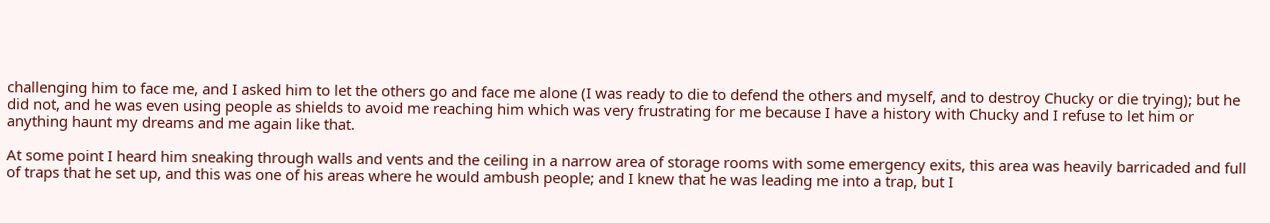challenging him to face me, and I asked him to let the others go and face me alone (I was ready to die to defend the others and myself, and to destroy Chucky or die trying); but he did not, and he was even using people as shields to avoid me reaching him which was very frustrating for me because I have a history with Chucky and I refuse to let him or anything haunt my dreams and me again like that.

At some point I heard him sneaking through walls and vents and the ceiling in a narrow area of storage rooms with some emergency exits, this area was heavily barricaded and full of traps that he set up, and this was one of his areas where he would ambush people; and I knew that he was leading me into a trap, but I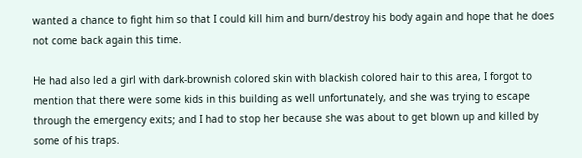wanted a chance to fight him so that I could kill him and burn/destroy his body again and hope that he does not come back again this time.

He had also led a girl with dark-brownish colored skin with blackish colored hair to this area, I forgot to mention that there were some kids in this building as well unfortunately, and she was trying to escape through the emergency exits; and I had to stop her because she was about to get blown up and killed by some of his traps.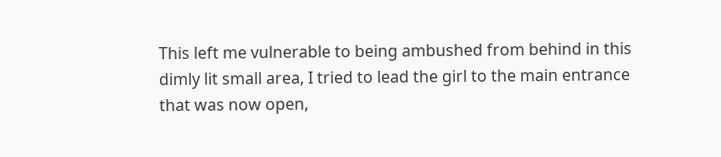This left me vulnerable to being ambushed from behind in this dimly lit small area, I tried to lead the girl to the main entrance that was now open,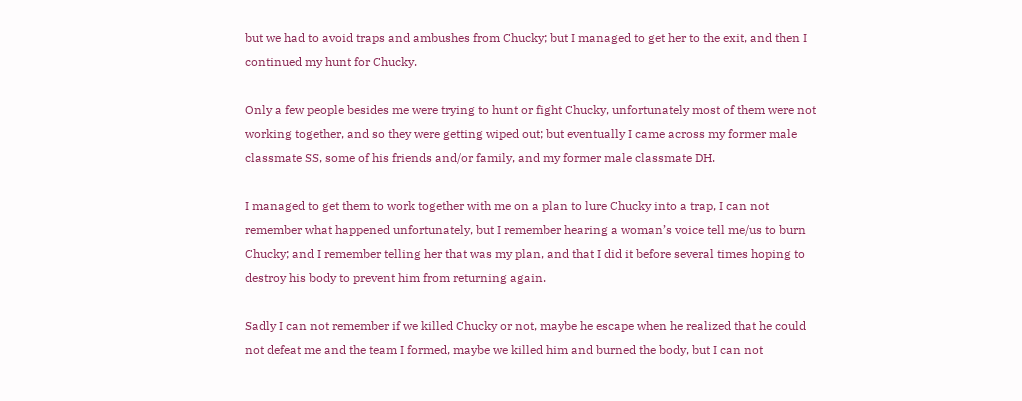but we had to avoid traps and ambushes from Chucky; but I managed to get her to the exit, and then I continued my hunt for Chucky.

Only a few people besides me were trying to hunt or fight Chucky, unfortunately most of them were not working together, and so they were getting wiped out; but eventually I came across my former male classmate SS, some of his friends and/or family, and my former male classmate DH.

I managed to get them to work together with me on a plan to lure Chucky into a trap, I can not remember what happened unfortunately, but I remember hearing a woman’s voice tell me/us to burn Chucky; and I remember telling her that was my plan, and that I did it before several times hoping to destroy his body to prevent him from returning again.

Sadly I can not remember if we killed Chucky or not, maybe he escape when he realized that he could not defeat me and the team I formed, maybe we killed him and burned the body, but I can not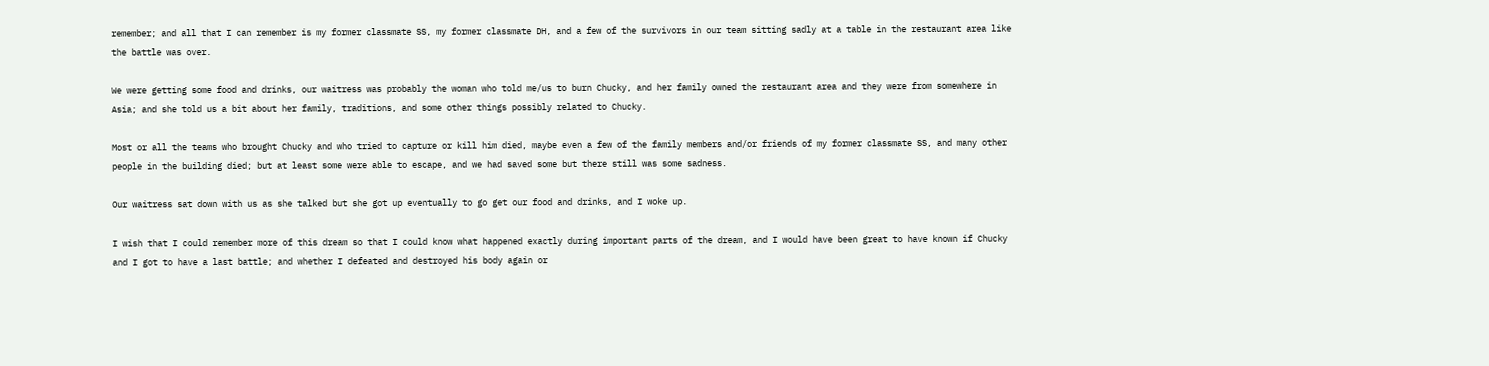remember; and all that I can remember is my former classmate SS, my former classmate DH, and a few of the survivors in our team sitting sadly at a table in the restaurant area like the battle was over.

We were getting some food and drinks, our waitress was probably the woman who told me/us to burn Chucky, and her family owned the restaurant area and they were from somewhere in Asia; and she told us a bit about her family, traditions, and some other things possibly related to Chucky.

Most or all the teams who brought Chucky and who tried to capture or kill him died, maybe even a few of the family members and/or friends of my former classmate SS, and many other people in the building died; but at least some were able to escape, and we had saved some but there still was some sadness.

Our waitress sat down with us as she talked but she got up eventually to go get our food and drinks, and I woke up.

I wish that I could remember more of this dream so that I could know what happened exactly during important parts of the dream, and I would have been great to have known if Chucky and I got to have a last battle; and whether I defeated and destroyed his body again or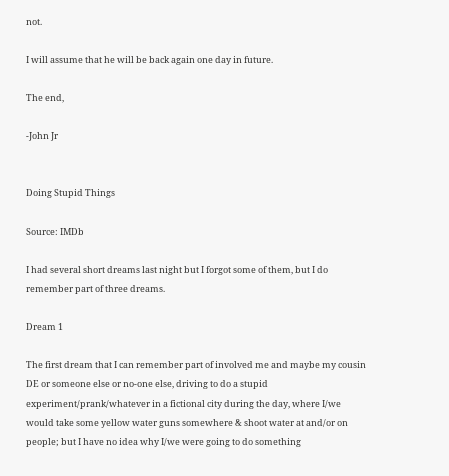not.

I will assume that he will be back again one day in future.

The end,

-John Jr


Doing Stupid Things

Source: IMDb

I had several short dreams last night but I forgot some of them, but I do remember part of three dreams.

Dream 1

The first dream that I can remember part of involved me and maybe my cousin DE or someone else or no-one else, driving to do a stupid experiment/prank/whatever in a fictional city during the day, where I/we would take some yellow water guns somewhere & shoot water at and/or on people; but I have no idea why I/we were going to do something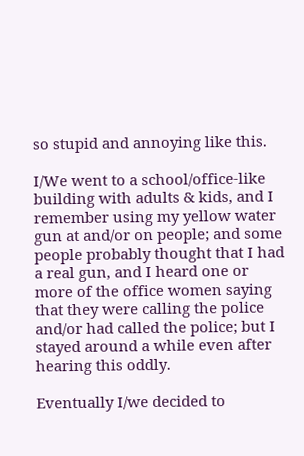so stupid and annoying like this.

I/We went to a school/office-like building with adults & kids, and I remember using my yellow water gun at and/or on people; and some people probably thought that I had a real gun, and I heard one or more of the office women saying that they were calling the police and/or had called the police; but I stayed around a while even after hearing this oddly.

Eventually I/we decided to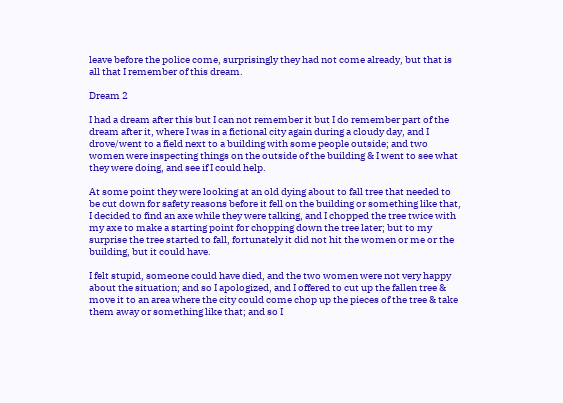leave before the police come, surprisingly they had not come already, but that is all that I remember of this dream.

Dream 2

I had a dream after this but I can not remember it but I do remember part of the dream after it, where I was in a fictional city again during a cloudy day, and I drove/went to a field next to a building with some people outside; and two women were inspecting things on the outside of the building & I went to see what they were doing, and see if I could help.

At some point they were looking at an old dying about to fall tree that needed to be cut down for safety reasons before it fell on the building or something like that, I decided to find an axe while they were talking, and I chopped the tree twice with my axe to make a starting point for chopping down the tree later; but to my surprise the tree started to fall, fortunately it did not hit the women or me or the building, but it could have.

I felt stupid, someone could have died, and the two women were not very happy about the situation; and so I apologized, and I offered to cut up the fallen tree & move it to an area where the city could come chop up the pieces of the tree & take them away or something like that; and so I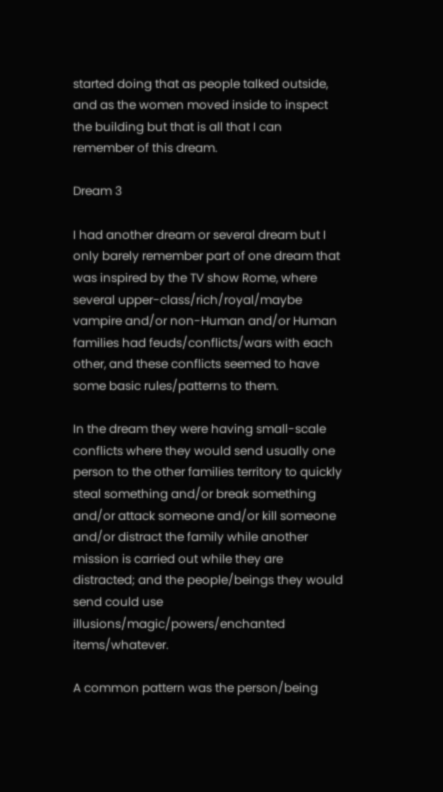started doing that as people talked outside, and as the women moved inside to inspect the building but that is all that I can remember of this dream.

Dream 3

I had another dream or several dream but I only barely remember part of one dream that was inspired by the TV show Rome, where several upper-class/rich/royal/maybe vampire and/or non-Human and/or Human families had feuds/conflicts/wars with each other, and these conflicts seemed to have some basic rules/patterns to them.

In the dream they were having small-scale conflicts where they would send usually one person to the other families territory to quickly steal something and/or break something and/or attack someone and/or kill someone and/or distract the family while another mission is carried out while they are distracted; and the people/beings they would send could use illusions/magic/powers/enchanted items/whatever.

A common pattern was the person/being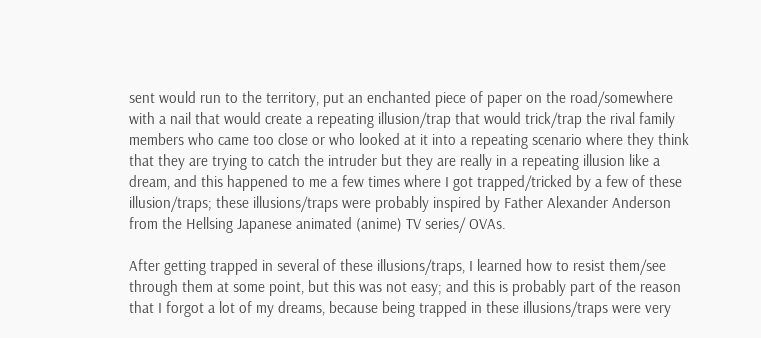sent would run to the territory, put an enchanted piece of paper on the road/somewhere with a nail that would create a repeating illusion/trap that would trick/trap the rival family members who came too close or who looked at it into a repeating scenario where they think that they are trying to catch the intruder but they are really in a repeating illusion like a dream, and this happened to me a few times where I got trapped/tricked by a few of these illusion/traps; these illusions/traps were probably inspired by Father Alexander Anderson from the Hellsing Japanese animated (anime) TV series/ OVAs.

After getting trapped in several of these illusions/traps, I learned how to resist them/see through them at some point, but this was not easy; and this is probably part of the reason that I forgot a lot of my dreams, because being trapped in these illusions/traps were very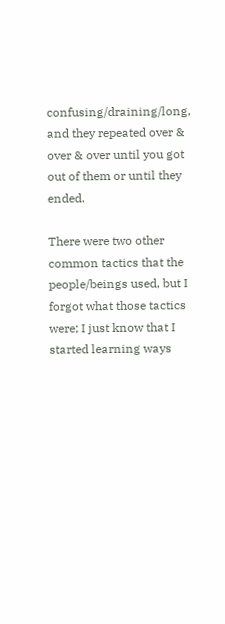confusing/draining/long, and they repeated over & over & over until you got out of them or until they ended.

There were two other common tactics that the people/beings used, but I forgot what those tactics were; I just know that I started learning ways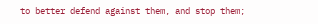to better defend against them, and stop them;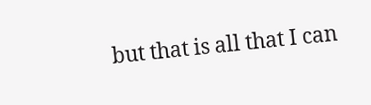but that is all that I can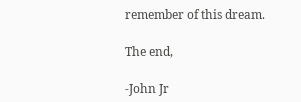remember of this dream.

The end,

-John Jr